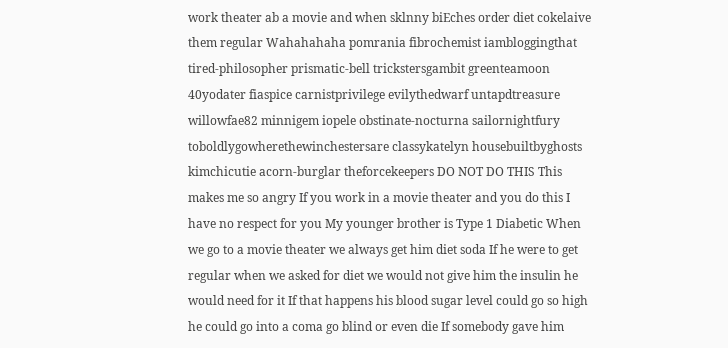work theater ab a movie and when sklnny biEches order diet cokelaive them regular Wahahahaha pomrania fibrochemist iambloggingthat tired-philosopher prismatic-bell trickstersgambit greenteamoon 40yodater fiaspice carnistprivilege evilythedwarf untapdtreasure willowfae82 minnigem iopele obstinate-nocturna sailornightfury toboldlygowherethewinchestersare classykatelyn housebuiltbyghosts kimchicutie acorn-burglar theforcekeepers DO NOT DO THIS This makes me so angry If you work in a movie theater and you do this I have no respect for you My younger brother is Type 1 Diabetic When we go to a movie theater we always get him diet soda If he were to get regular when we asked for diet we would not give him the insulin he would need for it If that happens his blood sugar level could go so high he could go into a coma go blind or even die If somebody gave him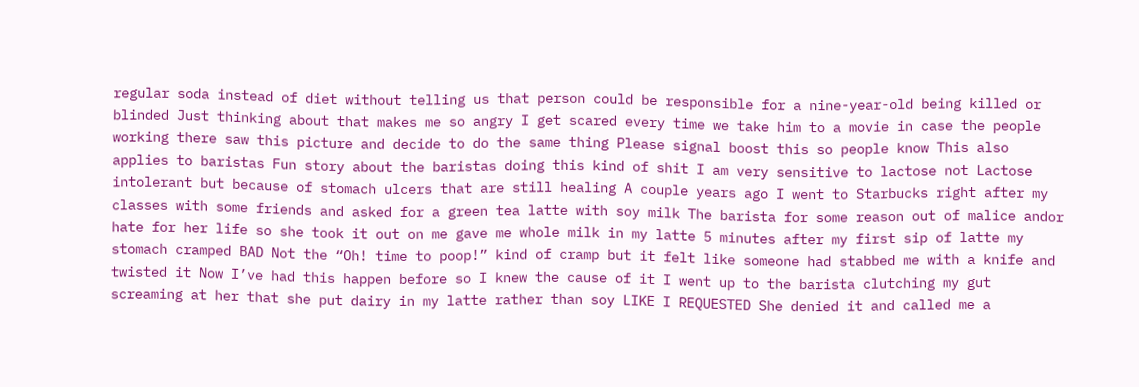regular soda instead of diet without telling us that person could be responsible for a nine-year-old being killed or blinded Just thinking about that makes me so angry I get scared every time we take him to a movie in case the people working there saw this picture and decide to do the same thing Please signal boost this so people know This also applies to baristas Fun story about the baristas doing this kind of shit I am very sensitive to lactose not Lactose intolerant but because of stomach ulcers that are still healing A couple years ago I went to Starbucks right after my classes with some friends and asked for a green tea latte with soy milk The barista for some reason out of malice andor hate for her life so she took it out on me gave me whole milk in my latte 5 minutes after my first sip of latte my stomach cramped BAD Not the “Oh! time to poop!” kind of cramp but it felt like someone had stabbed me with a knife and twisted it Now I’ve had this happen before so I knew the cause of it I went up to the barista clutching my gut screaming at her that she put dairy in my latte rather than soy LIKE I REQUESTED She denied it and called me a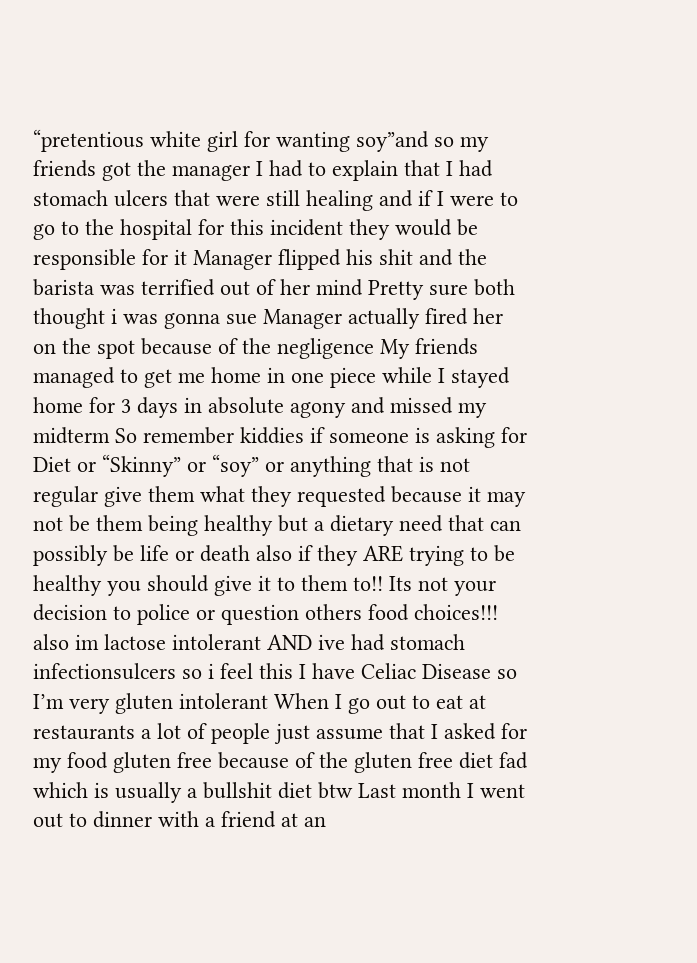“pretentious white girl for wanting soy”and so my friends got the manager I had to explain that I had stomach ulcers that were still healing and if I were to go to the hospital for this incident they would be responsible for it Manager flipped his shit and the barista was terrified out of her mind Pretty sure both thought i was gonna sue Manager actually fired her on the spot because of the negligence My friends managed to get me home in one piece while I stayed home for 3 days in absolute agony and missed my midterm So remember kiddies if someone is asking for Diet or “Skinny” or “soy” or anything that is not regular give them what they requested because it may not be them being healthy but a dietary need that can possibly be life or death also if they ARE trying to be healthy you should give it to them to!! Its not your decision to police or question others food choices!!! also im lactose intolerant AND ive had stomach infectionsulcers so i feel this I have Celiac Disease so I’m very gluten intolerant When I go out to eat at restaurants a lot of people just assume that I asked for my food gluten free because of the gluten free diet fad which is usually a bullshit diet btw Last month I went out to dinner with a friend at an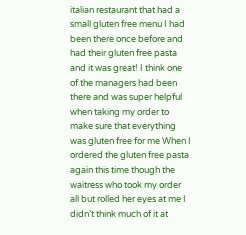italian restaurant that had a small gluten free menu I had been there once before and had their gluten free pasta and it was great! I think one of the managers had been there and was super helpful when taking my order to make sure that everything was gluten free for me When I ordered the gluten free pasta again this time though the waitress who took my order all but rolled her eyes at me I didn’t think much of it at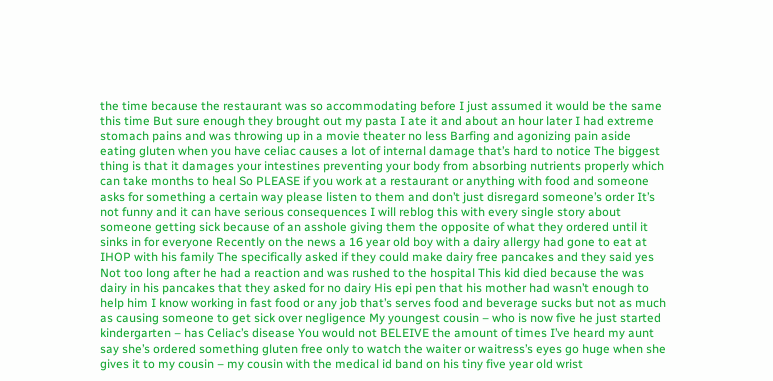the time because the restaurant was so accommodating before I just assumed it would be the same this time But sure enough they brought out my pasta I ate it and about an hour later I had extreme stomach pains and was throwing up in a movie theater no less Barfing and agonizing pain aside eating gluten when you have celiac causes a lot of internal damage that’s hard to notice The biggest thing is that it damages your intestines preventing your body from absorbing nutrients properly which can take months to heal So PLEASE if you work at a restaurant or anything with food and someone asks for something a certain way please listen to them and don’t just disregard someone’s order It’s not funny and it can have serious consequences I will reblog this with every single story about someone getting sick because of an asshole giving them the opposite of what they ordered until it sinks in for everyone Recently on the news a 16 year old boy with a dairy allergy had gone to eat at IHOP with his family The specifically asked if they could make dairy free pancakes and they said yes Not too long after he had a reaction and was rushed to the hospital This kid died because the was dairy in his pancakes that they asked for no dairy His epi pen that his mother had wasn’t enough to help him I know working in fast food or any job that’s serves food and beverage sucks but not as much as causing someone to get sick over negligence My youngest cousin – who is now five he just started kindergarten – has Celiac’s disease You would not BELEIVE the amount of times I’ve heard my aunt say she’s ordered something gluten free only to watch the waiter or waitress’s eyes go huge when she gives it to my cousin – my cousin with the medical id band on his tiny five year old wrist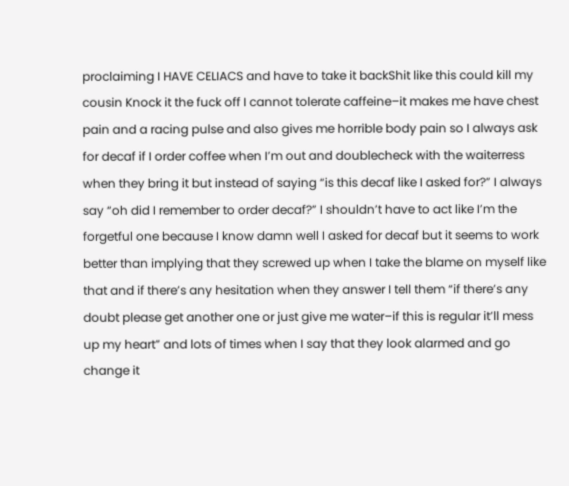proclaiming I HAVE CELIACS and have to take it backShit like this could kill my cousin Knock it the fuck off I cannot tolerate caffeine–it makes me have chest pain and a racing pulse and also gives me horrible body pain so I always ask for decaf if I order coffee when I’m out and doublecheck with the waiterress when they bring it but instead of saying “is this decaf like I asked for?” I always say “oh did I remember to order decaf?” I shouldn’t have to act like I’m the forgetful one because I know damn well I asked for decaf but it seems to work better than implying that they screwed up when I take the blame on myself like that and if there’s any hesitation when they answer I tell them “if there’s any doubt please get another one or just give me water–if this is regular it’ll mess up my heart” and lots of times when I say that they look alarmed and go change it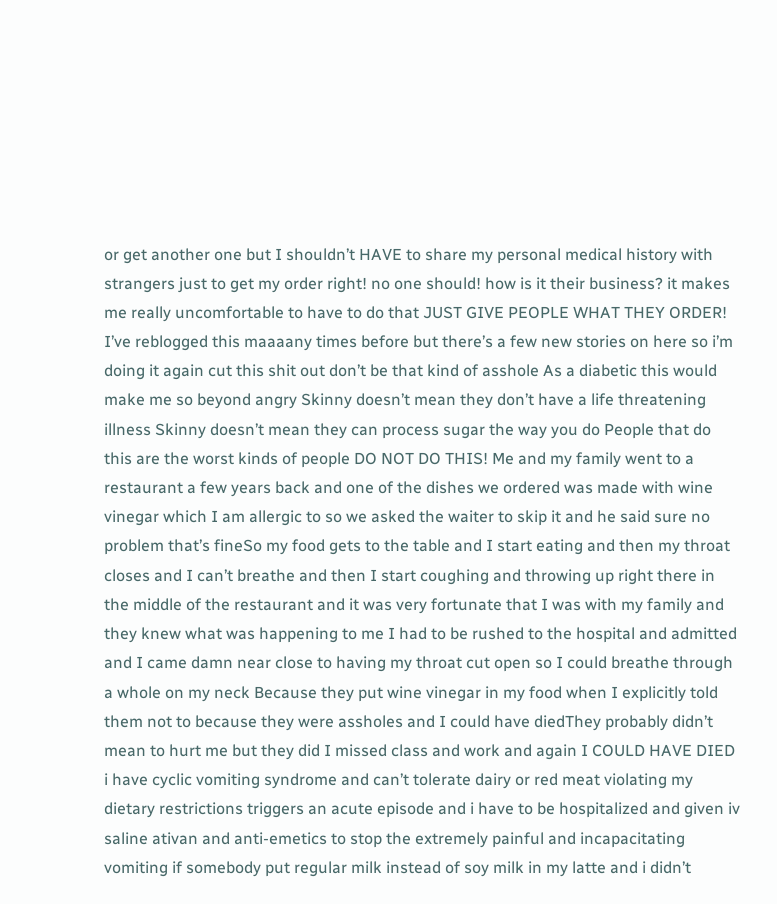or get another one but I shouldn’t HAVE to share my personal medical history with strangers just to get my order right! no one should! how is it their business? it makes me really uncomfortable to have to do that JUST GIVE PEOPLE WHAT THEY ORDER! I’ve reblogged this maaaany times before but there’s a few new stories on here so i’m doing it again cut this shit out don’t be that kind of asshole As a diabetic this would make me so beyond angry Skinny doesn’t mean they don’t have a life threatening illness Skinny doesn’t mean they can process sugar the way you do People that do this are the worst kinds of people DO NOT DO THIS! Me and my family went to a restaurant a few years back and one of the dishes we ordered was made with wine vinegar which I am allergic to so we asked the waiter to skip it and he said sure no problem that’s fineSo my food gets to the table and I start eating and then my throat closes and I can’t breathe and then I start coughing and throwing up right there in the middle of the restaurant and it was very fortunate that I was with my family and they knew what was happening to me I had to be rushed to the hospital and admitted and I came damn near close to having my throat cut open so I could breathe through a whole on my neck Because they put wine vinegar in my food when I explicitly told them not to because they were assholes and I could have diedThey probably didn’t mean to hurt me but they did I missed class and work and again I COULD HAVE DIED i have cyclic vomiting syndrome and can’t tolerate dairy or red meat violating my dietary restrictions triggers an acute episode and i have to be hospitalized and given iv saline ativan and anti-emetics to stop the extremely painful and incapacitating vomiting if somebody put regular milk instead of soy milk in my latte and i didn’t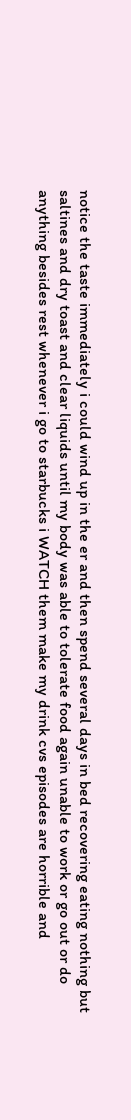notice the taste immediately i could wind up in the er and then spend several days in bed recovering eating nothing but saltines and dry toast and clear liquids until my body was able to tolerate food again unable to work or go out or do anything besides rest whenever i go to starbucks i WATCH them make my drink cvs episodes are horrible and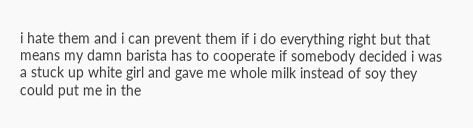i hate them and i can prevent them if i do everything right but that means my damn barista has to cooperate if somebody decided i was a stuck up white girl and gave me whole milk instead of soy they could put me in the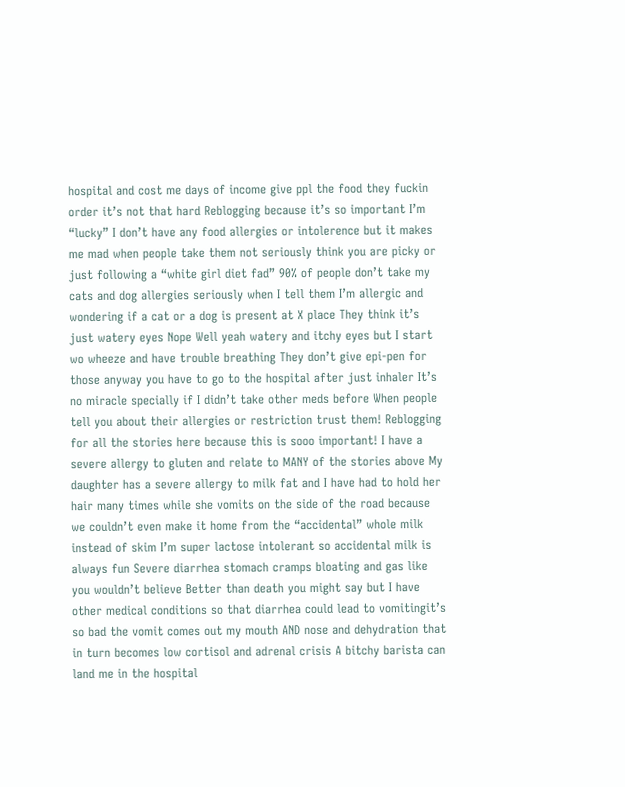hospital and cost me days of income give ppl the food they fuckin order it’s not that hard Reblogging because it’s so important I’m “lucky” I don’t have any food allergies or intolerence but it makes me mad when people take them not seriously think you are picky or just following a “white girl diet fad” 90% of people don’t take my cats and dog allergies seriously when I tell them I’m allergic and wondering if a cat or a dog is present at X place They think it’s just watery eyes Nope Well yeah watery and itchy eyes but I start wo wheeze and have trouble breathing They don’t give epi-pen for those anyway you have to go to the hospital after just inhaler It’s no miracle specially if I didn’t take other meds before When people tell you about their allergies or restriction trust them! Reblogging for all the stories here because this is sooo important! I have a severe allergy to gluten and relate to MANY of the stories above My daughter has a severe allergy to milk fat and I have had to hold her hair many times while she vomits on the side of the road because we couldn’t even make it home from the “accidental” whole milk instead of skim I’m super lactose intolerant so accidental milk is always fun Severe diarrhea stomach cramps bloating and gas like you wouldn’t believe Better than death you might say but I have other medical conditions so that diarrhea could lead to vomitingit’s so bad the vomit comes out my mouth AND nose and dehydration that in turn becomes low cortisol and adrenal crisis A bitchy barista can land me in the hospital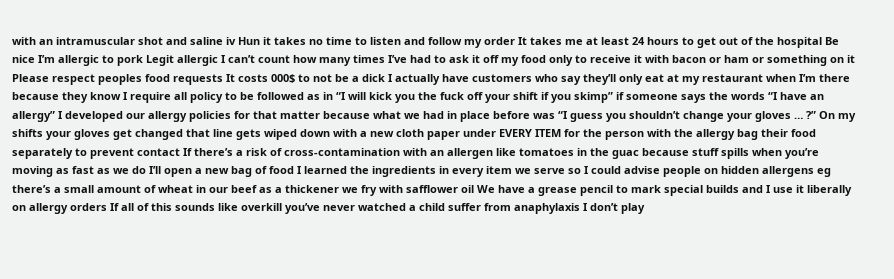with an intramuscular shot and saline iv Hun it takes no time to listen and follow my order It takes me at least 24 hours to get out of the hospital Be nice I’m allergic to pork Legit allergic I can’t count how many times I’ve had to ask it off my food only to receive it with bacon or ham or something on it Please respect peoples food requests It costs 000$ to not be a dick I actually have customers who say they’ll only eat at my restaurant when I’m there because they know I require all policy to be followed as in “I will kick you the fuck off your shift if you skimp” if someone says the words “I have an allergy” I developed our allergy policies for that matter because what we had in place before was “I guess you shouldn’t change your gloves … ?” On my shifts your gloves get changed that line gets wiped down with a new cloth paper under EVERY ITEM for the person with the allergy bag their food separately to prevent contact If there’s a risk of cross-contamination with an allergen like tomatoes in the guac because stuff spills when you’re moving as fast as we do I’ll open a new bag of food I learned the ingredients in every item we serve so I could advise people on hidden allergens eg there’s a small amount of wheat in our beef as a thickener we fry with safflower oil We have a grease pencil to mark special builds and I use it liberally on allergy orders If all of this sounds like overkill you’ve never watched a child suffer from anaphylaxis I don’t play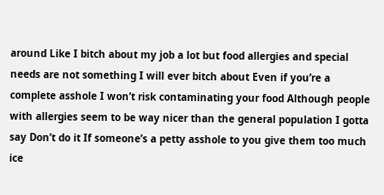around Like I bitch about my job a lot but food allergies and special needs are not something I will ever bitch about Even if you’re a complete asshole I won’t risk contaminating your food Although people with allergies seem to be way nicer than the general population I gotta say Don’t do it If someone’s a petty asshole to you give them too much ice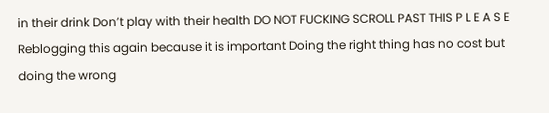in their drink Don’t play with their health DO NOT FUCKING SCROLL PAST THIS P L E A S E Reblogging this again because it is important Doing the right thing has no cost but doing the wrong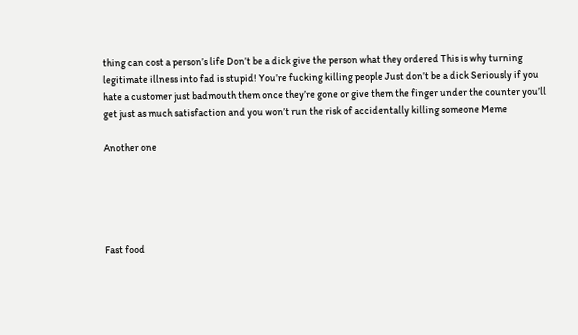thing can cost a person’s life Don’t be a dick give the person what they ordered This is why turning legitimate illness into fad is stupid! You’re fucking killing people Just don’t be a dick Seriously if you hate a customer just badmouth them once they’re gone or give them the finger under the counter you’ll get just as much satisfaction and you won’t run the risk of accidentally killing someone Meme

Another one





Fast food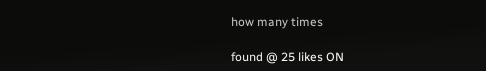how many times

found @ 25 likes ON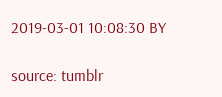2019-03-01 10:08:30 BY

source: tumblr